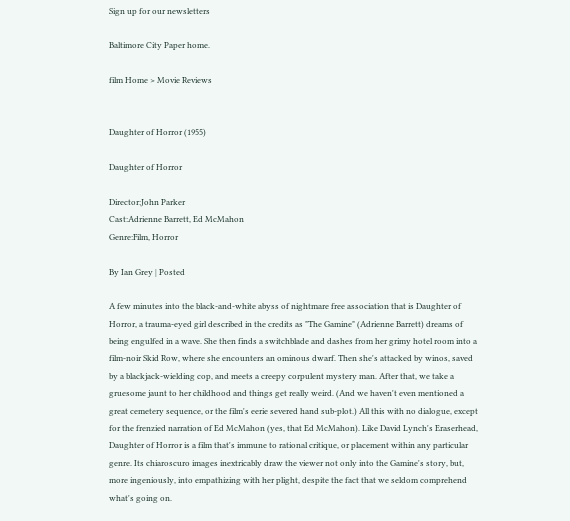Sign up for our newsletters

Baltimore City Paper home.

film Home > Movie Reviews


Daughter of Horror (1955)

Daughter of Horror

Director:John Parker
Cast:Adrienne Barrett, Ed McMahon
Genre:Film, Horror

By Ian Grey | Posted

A few minutes into the black-and-white abyss of nightmare free association that is Daughter of Horror, a trauma-eyed girl described in the credits as "The Gamine" (Adrienne Barrett) dreams of being engulfed in a wave. She then finds a switchblade and dashes from her grimy hotel room into a film-noir Skid Row, where she encounters an ominous dwarf. Then she's attacked by winos, saved by a blackjack-wielding cop, and meets a creepy corpulent mystery man. After that, we take a gruesome jaunt to her childhood and things get really weird. (And we haven't even mentioned a great cemetery sequence, or the film's eerie severed hand sub-plot.) All this with no dialogue, except for the frenzied narration of Ed McMahon (yes, that Ed McMahon). Like David Lynch's Eraserhead, Daughter of Horror is a film that's immune to rational critique, or placement within any particular genre. Its chiaroscuro images inextricably draw the viewer not only into the Gamine's story, but, more ingeniously, into empathizing with her plight, despite the fact that we seldom comprehend what's going on.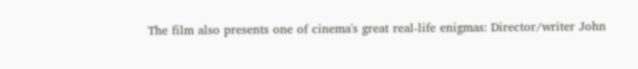The film also presents one of cinema's great real-life enigmas: Director/writer John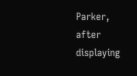Parker, after displaying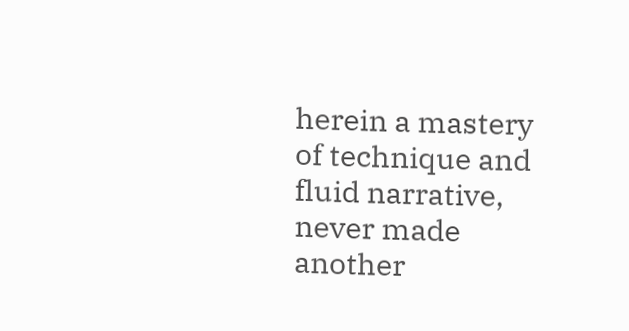herein a mastery of technique and fluid narrative, never made another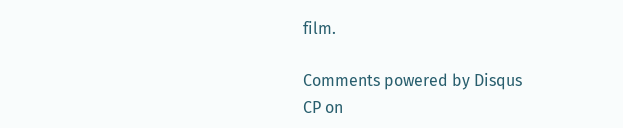film.

Comments powered by Disqus
CP on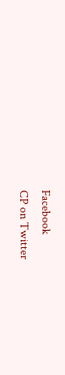Facebook
CP on Twitter